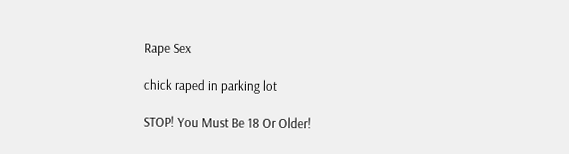Rape Sex

chick raped in parking lot

STOP! You Must Be 18 Or Older!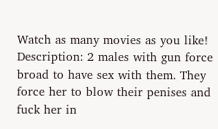Watch as many movies as you like!
Description: 2 males with gun force broad to have sex with them. They force her to blow their penises and fuck her in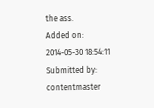the ass.
Added on: 2014-05-30 18:54:11
Submitted by: contentmaster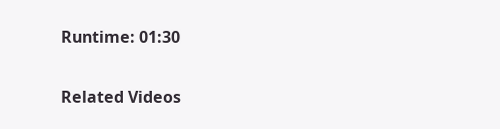Runtime: 01:30

Related Videos